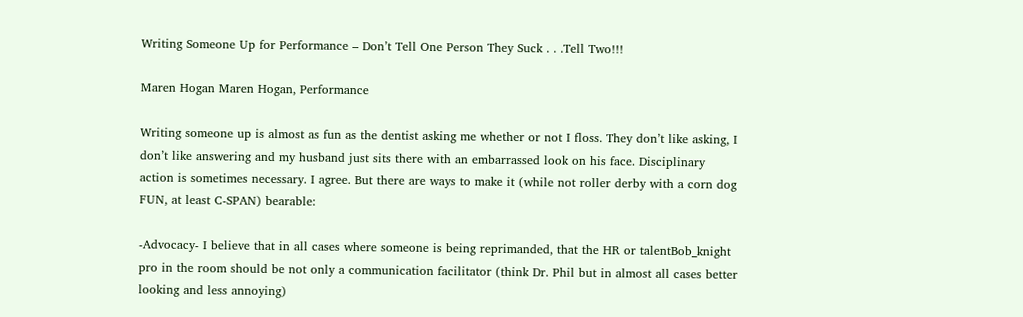Writing Someone Up for Performance – Don’t Tell One Person They Suck . . .Tell Two!!!

Maren Hogan Maren Hogan, Performance

Writing someone up is almost as fun as the dentist asking me whether or not I floss. They don’t like asking, I don’t like answering and my husband just sits there with an embarrassed look on his face. Disciplinary action is sometimes necessary. I agree. But there are ways to make it (while not roller derby with a corn dog FUN, at least C-SPAN) bearable:

-Advocacy- I believe that in all cases where someone is being reprimanded, that the HR or talentBob_knight pro in the room should be not only a communication facilitator (think Dr. Phil but in almost all cases better looking and less annoying)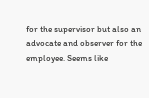for the supervisor but also an advocate and observer for the employee. Seems like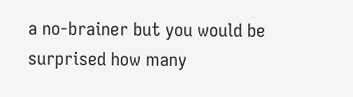a no-brainer but you would be surprised how many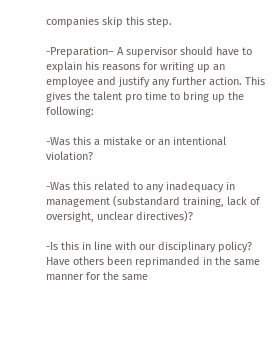companies skip this step.

-Preparation– A supervisor should have to explain his reasons for writing up an employee and justify any further action. This gives the talent pro time to bring up the following:

-Was this a mistake or an intentional violation?

-Was this related to any inadequacy in management (substandard training, lack of oversight, unclear directives)?

-Is this in line with our disciplinary policy? Have others been reprimanded in the same manner for the same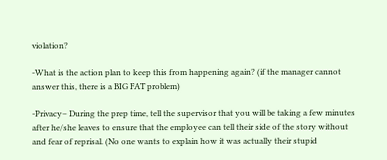violation?

-What is the action plan to keep this from happening again? (if the manager cannot answer this, there is a BIG FAT problem)

-Privacy– During the prep time, tell the supervisor that you will be taking a few minutes after he/she leaves to ensure that the employee can tell their side of the story without and fear of reprisal. (No one wants to explain how it was actually their stupid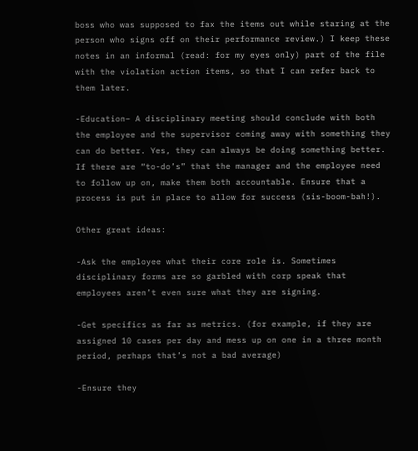boss who was supposed to fax the items out while staring at the person who signs off on their performance review.) I keep these notes in an informal (read: for my eyes only) part of the file with the violation action items, so that I can refer back to them later.

-Education– A disciplinary meeting should conclude with both the employee and the supervisor coming away with something they can do better. Yes, they can always be doing something better. If there are “to-do’s” that the manager and the employee need to follow up on, make them both accountable. Ensure that a process is put in place to allow for success (sis-boom-bah!).

Other great ideas:

-Ask the employee what their core role is. Sometimes disciplinary forms are so garbled with corp speak that employees aren’t even sure what they are signing.

-Get specifics as far as metrics. (for example, if they are assigned 10 cases per day and mess up on one in a three month period, perhaps that’s not a bad average)

-Ensure they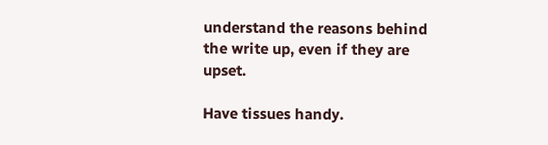understand the reasons behind the write up, even if they are upset.

Have tissues handy.